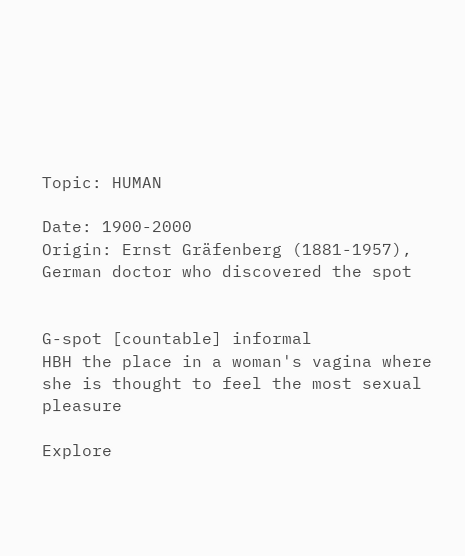Topic: HUMAN

Date: 1900-2000
Origin: Ernst Gräfenberg (1881-1957), German doctor who discovered the spot


G-spot [countable] informal
HBH the place in a woman's vagina where she is thought to feel the most sexual pleasure

Explore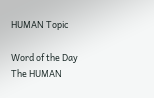HUMAN Topic

Word of the Day
The HUMAN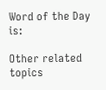Word of the Day is:

Other related topics